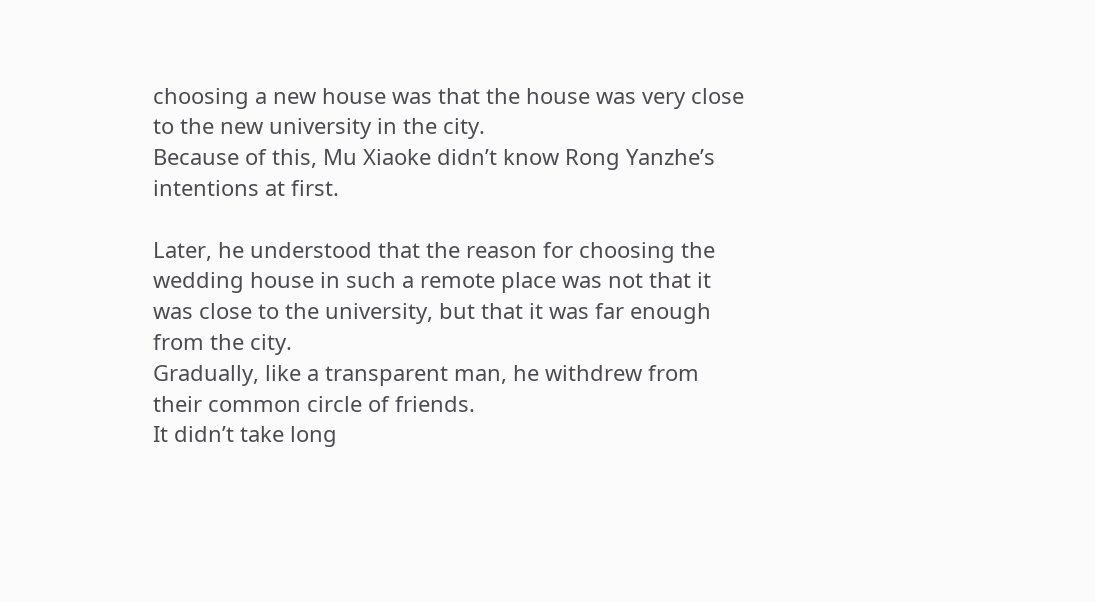choosing a new house was that the house was very close to the new university in the city.
Because of this, Mu Xiaoke didn’t know Rong Yanzhe’s intentions at first.

Later, he understood that the reason for choosing the wedding house in such a remote place was not that it was close to the university, but that it was far enough from the city.
Gradually, like a transparent man, he withdrew from their common circle of friends.
It didn’t take long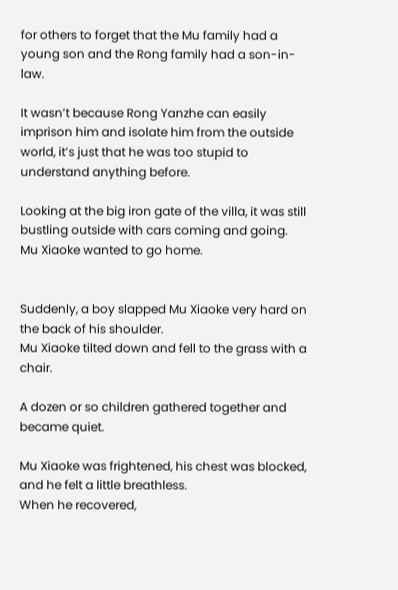for others to forget that the Mu family had a young son and the Rong family had a son-in-law.

It wasn’t because Rong Yanzhe can easily imprison him and isolate him from the outside world, it’s just that he was too stupid to understand anything before.

Looking at the big iron gate of the villa, it was still bustling outside with cars coming and going.
Mu Xiaoke wanted to go home.


Suddenly, a boy slapped Mu Xiaoke very hard on the back of his shoulder.
Mu Xiaoke tilted down and fell to the grass with a chair.

A dozen or so children gathered together and became quiet.

Mu Xiaoke was frightened, his chest was blocked, and he felt a little breathless.
When he recovered,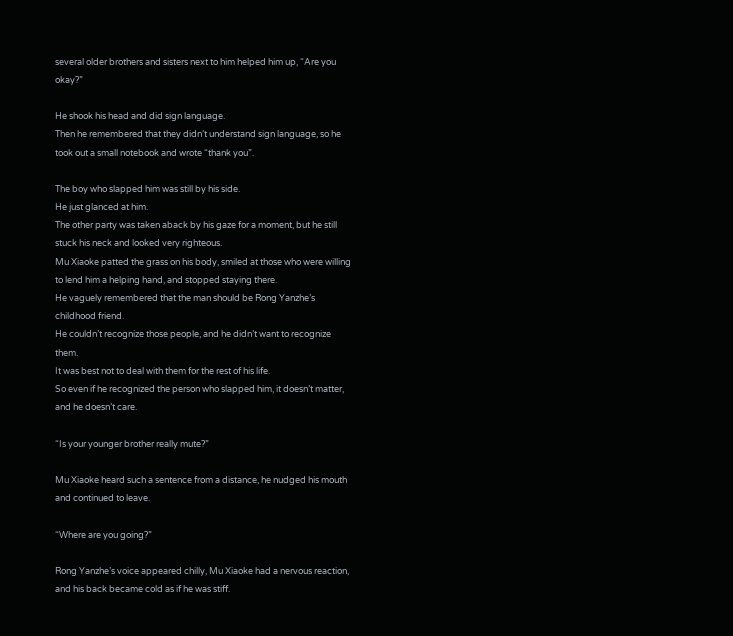several older brothers and sisters next to him helped him up, “Are you okay?”

He shook his head and did sign language.
Then he remembered that they didn’t understand sign language, so he took out a small notebook and wrote “thank you”.

The boy who slapped him was still by his side.
He just glanced at him.
The other party was taken aback by his gaze for a moment, but he still stuck his neck and looked very righteous.
Mu Xiaoke patted the grass on his body, smiled at those who were willing to lend him a helping hand, and stopped staying there.
He vaguely remembered that the man should be Rong Yanzhe’s childhood friend.
He couldn’t recognize those people, and he didn’t want to recognize them.
It was best not to deal with them for the rest of his life.
So even if he recognized the person who slapped him, it doesn’t matter, and he doesn’t care.

“Is your younger brother really mute?”

Mu Xiaoke heard such a sentence from a distance, he nudged his mouth and continued to leave.

“Where are you going?”

Rong Yanzhe’s voice appeared chilly, Mu Xiaoke had a nervous reaction, and his back became cold as if he was stiff.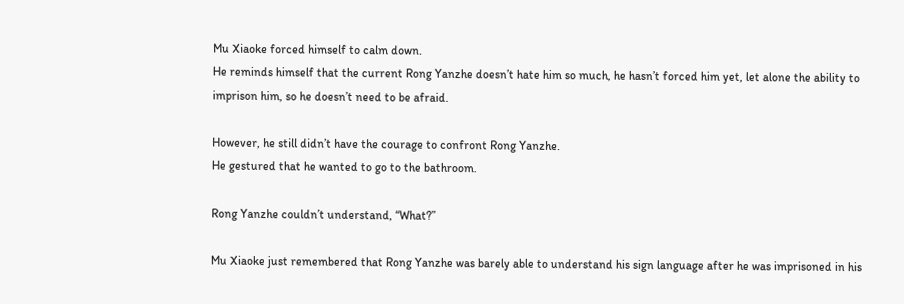Mu Xiaoke forced himself to calm down.
He reminds himself that the current Rong Yanzhe doesn’t hate him so much, he hasn’t forced him yet, let alone the ability to imprison him, so he doesn’t need to be afraid.

However, he still didn’t have the courage to confront Rong Yanzhe.
He gestured that he wanted to go to the bathroom.

Rong Yanzhe couldn’t understand, “What?”

Mu Xiaoke just remembered that Rong Yanzhe was barely able to understand his sign language after he was imprisoned in his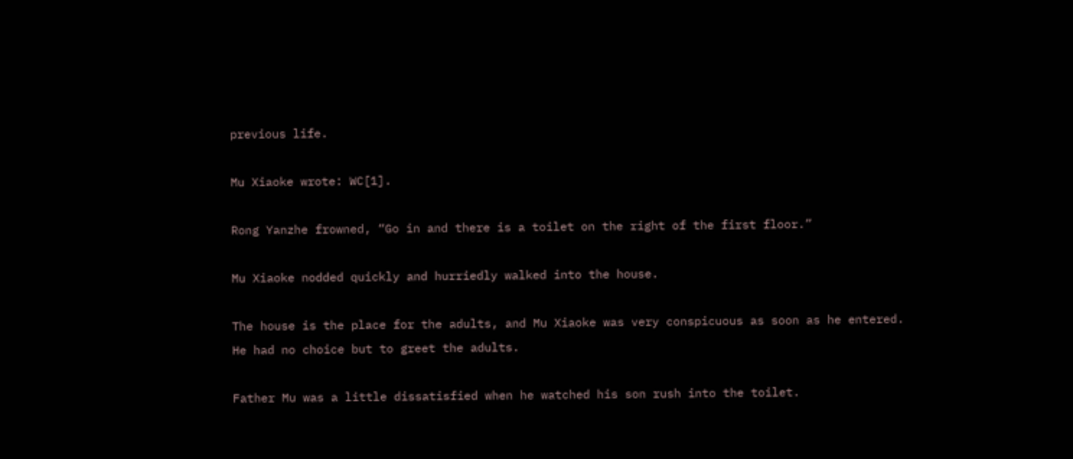previous life.

Mu Xiaoke wrote: WC[1].

Rong Yanzhe frowned, “Go in and there is a toilet on the right of the first floor.”

Mu Xiaoke nodded quickly and hurriedly walked into the house.

The house is the place for the adults, and Mu Xiaoke was very conspicuous as soon as he entered.
He had no choice but to greet the adults.

Father Mu was a little dissatisfied when he watched his son rush into the toilet.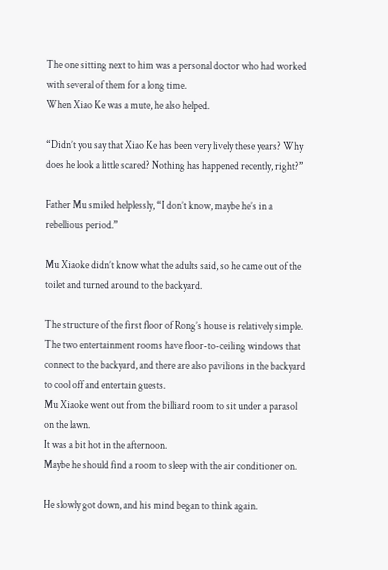The one sitting next to him was a personal doctor who had worked with several of them for a long time.
When Xiao Ke was a mute, he also helped.

“Didn’t you say that Xiao Ke has been very lively these years? Why does he look a little scared? Nothing has happened recently, right?”

Father Mu smiled helplessly, “I don’t know, maybe he’s in a rebellious period.”

Mu Xiaoke didn’t know what the adults said, so he came out of the toilet and turned around to the backyard.

The structure of the first floor of Rong’s house is relatively simple.
The two entertainment rooms have floor-to-ceiling windows that connect to the backyard, and there are also pavilions in the backyard to cool off and entertain guests.
Mu Xiaoke went out from the billiard room to sit under a parasol on the lawn.
It was a bit hot in the afternoon.
Maybe he should find a room to sleep with the air conditioner on.

He slowly got down, and his mind began to think again.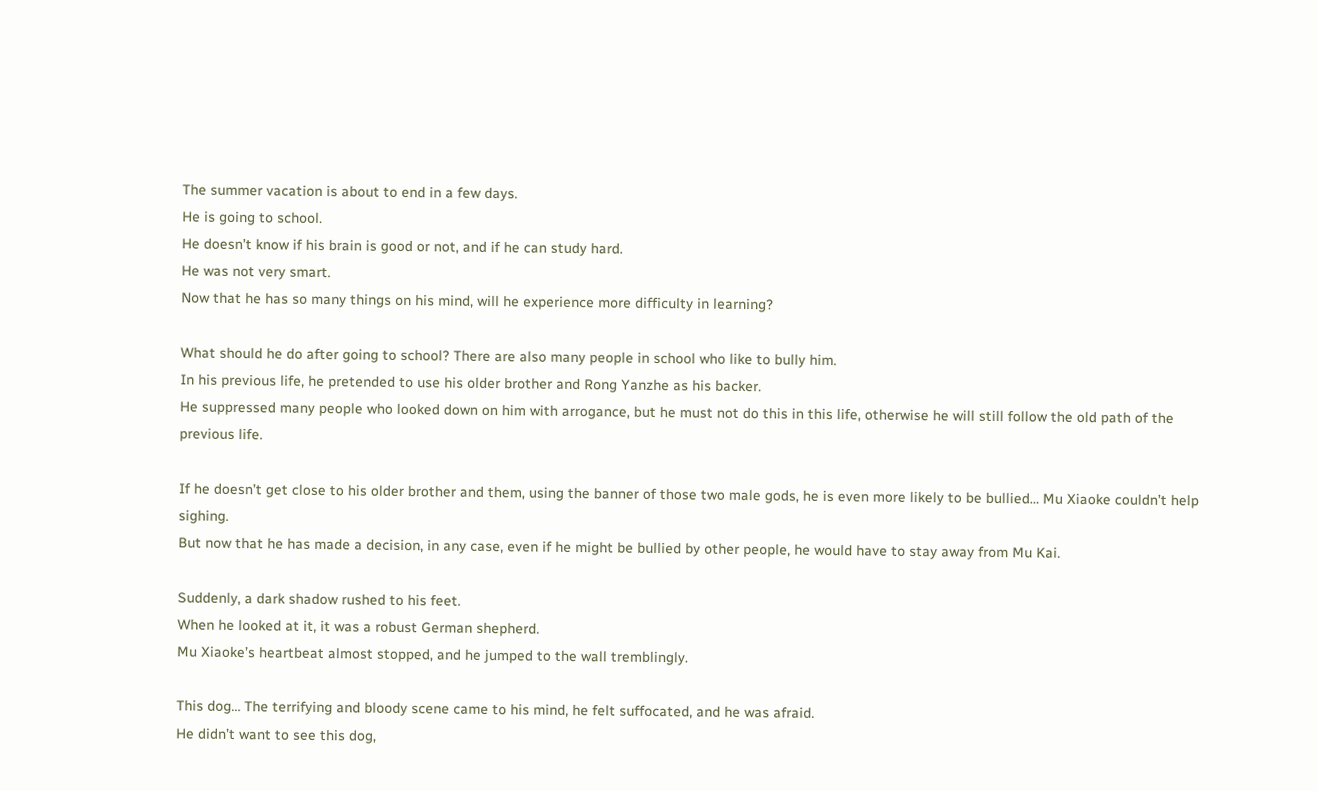The summer vacation is about to end in a few days.
He is going to school.
He doesn’t know if his brain is good or not, and if he can study hard.
He was not very smart.
Now that he has so many things on his mind, will he experience more difficulty in learning?

What should he do after going to school? There are also many people in school who like to bully him.
In his previous life, he pretended to use his older brother and Rong Yanzhe as his backer.
He suppressed many people who looked down on him with arrogance, but he must not do this in this life, otherwise he will still follow the old path of the previous life.

If he doesn’t get close to his older brother and them, using the banner of those two male gods, he is even more likely to be bullied… Mu Xiaoke couldn’t help sighing.
But now that he has made a decision, in any case, even if he might be bullied by other people, he would have to stay away from Mu Kai.

Suddenly, a dark shadow rushed to his feet.
When he looked at it, it was a robust German shepherd.
Mu Xiaoke’s heartbeat almost stopped, and he jumped to the wall tremblingly.

This dog… The terrifying and bloody scene came to his mind, he felt suffocated, and he was afraid.
He didn’t want to see this dog,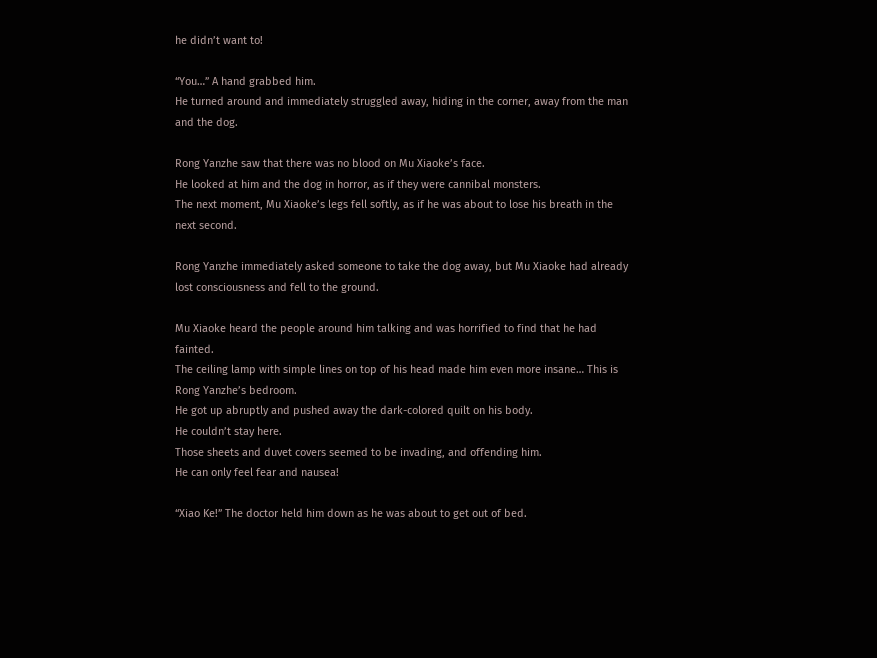he didn’t want to!

“You…” A hand grabbed him.
He turned around and immediately struggled away, hiding in the corner, away from the man and the dog.

Rong Yanzhe saw that there was no blood on Mu Xiaoke’s face.
He looked at him and the dog in horror, as if they were cannibal monsters.
The next moment, Mu Xiaoke’s legs fell softly, as if he was about to lose his breath in the next second.

Rong Yanzhe immediately asked someone to take the dog away, but Mu Xiaoke had already lost consciousness and fell to the ground.

Mu Xiaoke heard the people around him talking and was horrified to find that he had fainted.
The ceiling lamp with simple lines on top of his head made him even more insane… This is Rong Yanzhe’s bedroom.
He got up abruptly and pushed away the dark-colored quilt on his body.
He couldn’t stay here.
Those sheets and duvet covers seemed to be invading, and offending him.
He can only feel fear and nausea!

“Xiao Ke!” The doctor held him down as he was about to get out of bed.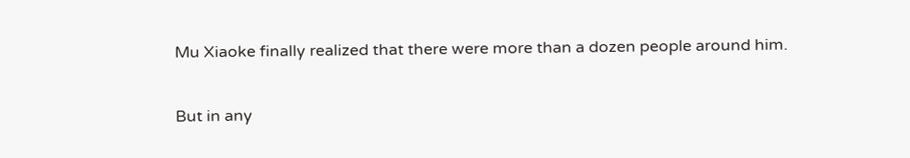Mu Xiaoke finally realized that there were more than a dozen people around him.

But in any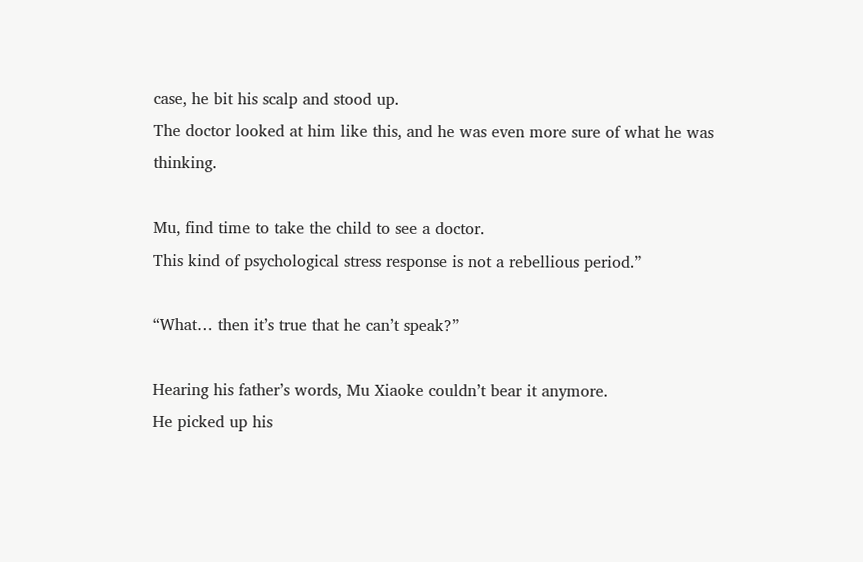case, he bit his scalp and stood up.
The doctor looked at him like this, and he was even more sure of what he was thinking.

Mu, find time to take the child to see a doctor.
This kind of psychological stress response is not a rebellious period.”

“What… then it’s true that he can’t speak?”

Hearing his father’s words, Mu Xiaoke couldn’t bear it anymore.
He picked up his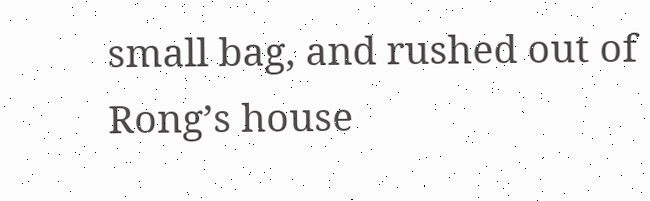small bag, and rushed out of Rong’s house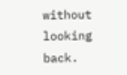without looking back.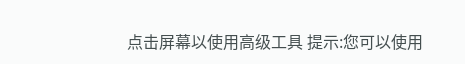点击屏幕以使用高级工具 提示:您可以使用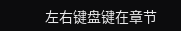左右键盘键在章节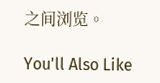之间浏览。

You'll Also Like